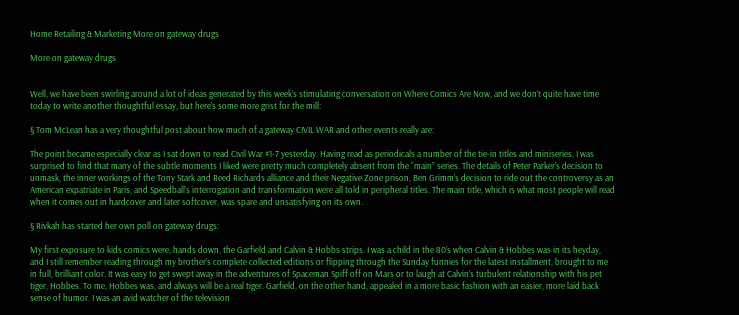Home Retailing & Marketing More on gateway drugs

More on gateway drugs


Well, we have been swirling around a lot of ideas generated by this week’s stimulating conversation on Where Comics Are Now, and we don’t quite have time today to write another thoughtful essay, but here’s some more grist for the mill:

§ Tom McLean has a very thoughtful post about how much of a gateway CIVIL WAR and other events really are:

The point became especially clear as I sat down to read Civil War #1-7 yesterday. Having read as periodicals a number of the tie-in titles and miniseries, I was surprised to find that many of the subtle moments I liked were pretty much completely absent from the “main” series. The details of Peter Parker’s decision to unmask, the inner workings of the Tony Stark and Reed Richards alliance and their Negative Zone prison, Ben Grimm’s decision to ride out the controversy as an American expatriate in Paris, and Speedball’s interrogation and transformation were all told in peripheral titles. The main title, which is what most people will read when it comes out in hardcover and later softcover, was spare and unsatisfying on its own.

§ Rivkah has started her own poll on gateway drugs:

My first exposure to kids comics were, hands down, the Garfield and Calvin & Hobbs strips. I was a child in the 80’s when Calvin & Hobbes was in its heyday, and I still remember reading through my brother’s complete collected editions or flipping through the Sunday funnies for the latest installment, brought to me in full, brilliant color. It was easy to get swept away in the adventures of Spaceman Spiff off on Mars or to laugh at Calvin’s turbulent relationship with his pet tiger, Hobbes. To me, Hobbes was, and always will be a real tiger. Garfield, on the other hand, appealed in a more basic fashion with an easier, more laid back sense of humor. I was an avid watcher of the television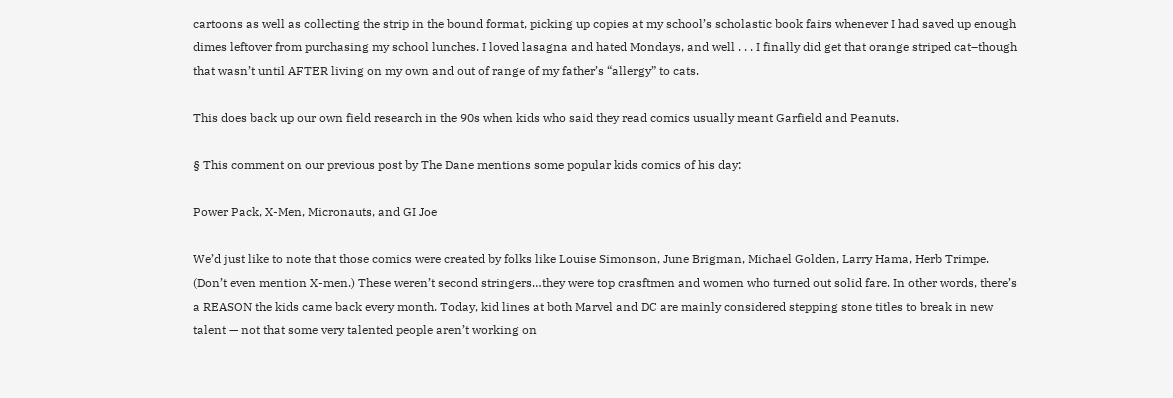cartoons as well as collecting the strip in the bound format, picking up copies at my school’s scholastic book fairs whenever I had saved up enough dimes leftover from purchasing my school lunches. I loved lasagna and hated Mondays, and well . . . I finally did get that orange striped cat–though that wasn’t until AFTER living on my own and out of range of my father’s “allergy” to cats.

This does back up our own field research in the 90s when kids who said they read comics usually meant Garfield and Peanuts.

§ This comment on our previous post by The Dane mentions some popular kids comics of his day:

Power Pack, X-Men, Micronauts, and GI Joe

We’d just like to note that those comics were created by folks like Louise Simonson, June Brigman, Michael Golden, Larry Hama, Herb Trimpe. (Don’t even mention X-men.) These weren’t second stringers…they were top crasftmen and women who turned out solid fare. In other words, there’s a REASON the kids came back every month. Today, kid lines at both Marvel and DC are mainly considered stepping stone titles to break in new talent — not that some very talented people aren’t working on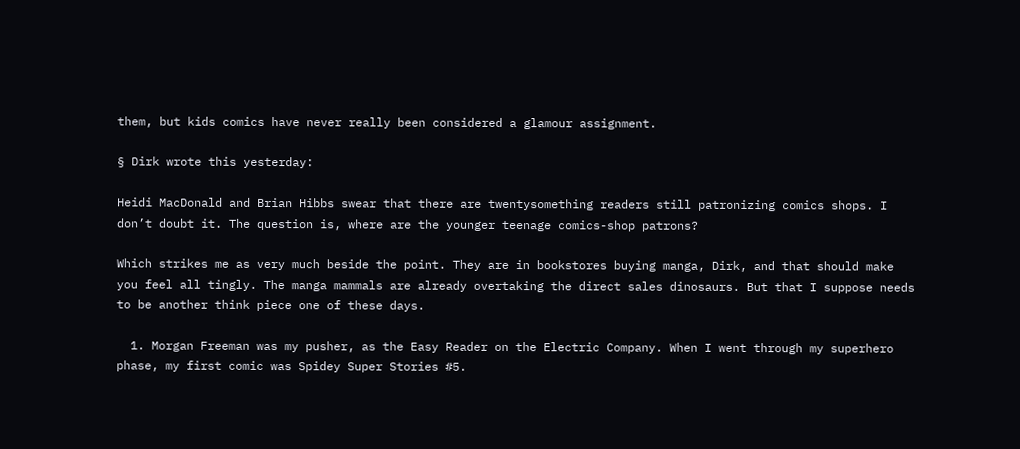them, but kids comics have never really been considered a glamour assignment.

§ Dirk wrote this yesterday:

Heidi MacDonald and Brian Hibbs swear that there are twentysomething readers still patronizing comics shops. I don’t doubt it. The question is, where are the younger teenage comics-shop patrons?

Which strikes me as very much beside the point. They are in bookstores buying manga, Dirk, and that should make you feel all tingly. The manga mammals are already overtaking the direct sales dinosaurs. But that I suppose needs to be another think piece one of these days.

  1. Morgan Freeman was my pusher, as the Easy Reader on the Electric Company. When I went through my superhero phase, my first comic was Spidey Super Stories #5.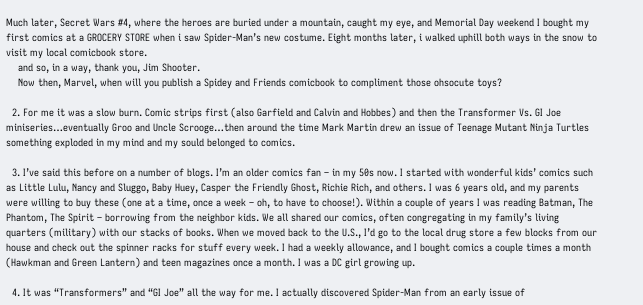Much later, Secret Wars #4, where the heroes are buried under a mountain, caught my eye, and Memorial Day weekend I bought my first comics at a GROCERY STORE when i saw Spider-Man’s new costume. Eight months later, i walked uphill both ways in the snow to visit my local comicbook store.
    and so, in a way, thank you, Jim Shooter.
    Now then, Marvel, when will you publish a Spidey and Friends comicbook to compliment those ohsocute toys?

  2. For me it was a slow burn. Comic strips first (also Garfield and Calvin and Hobbes) and then the Transformer Vs. GI Joe miniseries…eventually Groo and Uncle Scrooge…then around the time Mark Martin drew an issue of Teenage Mutant Ninja Turtles something exploded in my mind and my sould belonged to comics.

  3. I’ve said this before on a number of blogs. I’m an older comics fan – in my 50s now. I started with wonderful kids’ comics such as Little Lulu, Nancy and Sluggo, Baby Huey, Casper the Friendly Ghost, Richie Rich, and others. I was 6 years old, and my parents were willing to buy these (one at a time, once a week – oh, to have to choose!). Within a couple of years I was reading Batman, The Phantom, The Spirit – borrowing from the neighbor kids. We all shared our comics, often congregating in my family’s living quarters (military) with our stacks of books. When we moved back to the U.S., I’d go to the local drug store a few blocks from our house and check out the spinner racks for stuff every week. I had a weekly allowance, and I bought comics a couple times a month (Hawkman and Green Lantern) and teen magazines once a month. I was a DC girl growing up.

  4. It was “Transformers” and “GI Joe” all the way for me. I actually discovered Spider-Man from an early issue of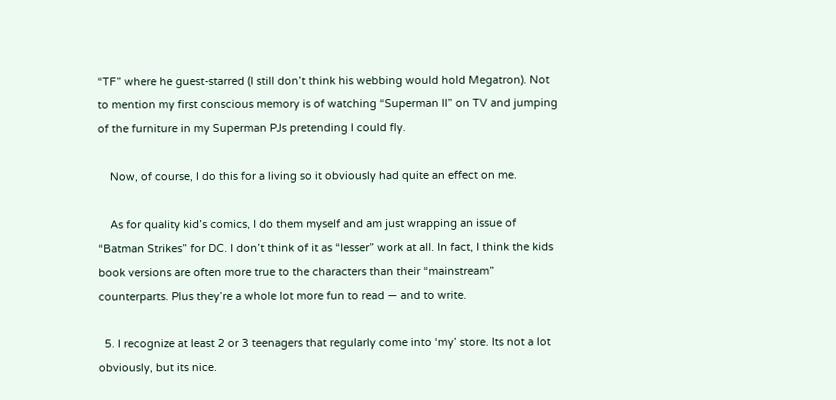“TF” where he guest-starred (I still don’t think his webbing would hold Megatron). Not to mention my first conscious memory is of watching “Superman II” on TV and jumping of the furniture in my Superman PJs pretending I could fly.

    Now, of course, I do this for a living so it obviously had quite an effect on me.

    As for quality kid’s comics, I do them myself and am just wrapping an issue of “Batman Strikes” for DC. I don’t think of it as “lesser” work at all. In fact, I think the kids book versions are often more true to the characters than their “mainstream” counterparts. Plus they’re a whole lot more fun to read — and to write.

  5. I recognize at least 2 or 3 teenagers that regularly come into ‘my’ store. Its not a lot obviously, but its nice.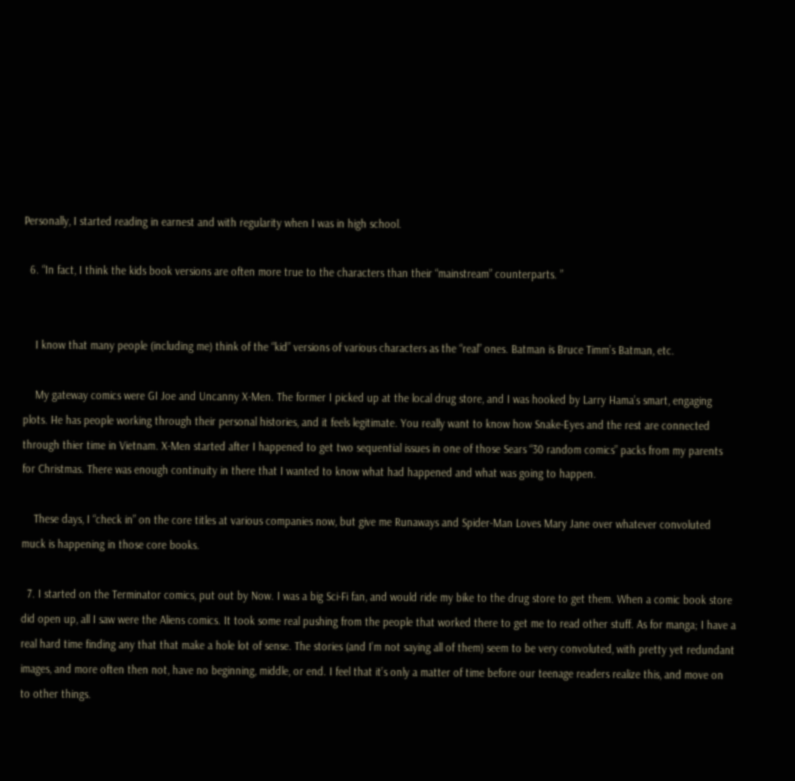Personally, I started reading in earnest and with regularity when I was in high school.

  6. “In fact, I think the kids book versions are often more true to the characters than their “mainstream” counterparts. ”


    I know that many people (including me) think of the “kid” versions of various characters as the “real” ones. Batman is Bruce Timm’s Batman, etc.

    My gateway comics were GI Joe and Uncanny X-Men. The former I picked up at the local drug store, and I was hooked by Larry Hama’s smart, engaging plots. He has people working through their personal histories, and it feels legitimate. You really want to know how Snake-Eyes and the rest are connected through thier time in Vietnam. X-Men started after I happened to get two sequential issues in one of those Sears “30 random comics” packs from my parents for Christmas. There was enough continuity in there that I wanted to know what had happened and what was going to happen.

    These days, I “check in” on the core titles at various companies now, but give me Runaways and Spider-Man Loves Mary Jane over whatever convoluted muck is happening in those core books.

  7. I started on the Terminator comics, put out by Now. I was a big Sci-Fi fan, and would ride my bike to the drug store to get them. When a comic book store did open up, all I saw were the Aliens comics. It took some real pushing from the people that worked there to get me to read other stuff. As for manga; I have a real hard time finding any that that make a hole lot of sense. The stories (and I’m not saying all of them) seem to be very convoluted, with pretty yet redundant images, and more often then not, have no beginning, middle, or end. I feel that it’s only a matter of time before our teenage readers realize this, and move on to other things.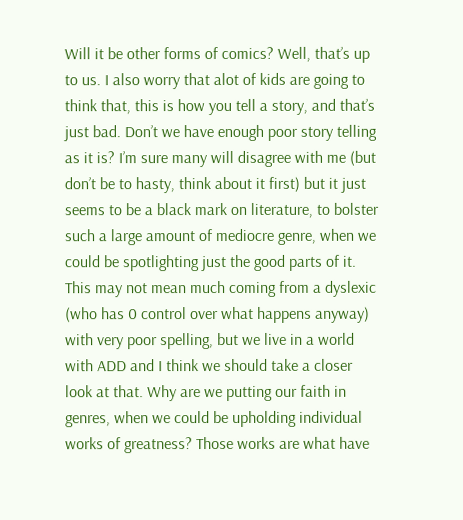Will it be other forms of comics? Well, that’s up to us. I also worry that alot of kids are going to think that, this is how you tell a story, and that’s just bad. Don’t we have enough poor story telling as it is? I’m sure many will disagree with me (but don’t be to hasty, think about it first) but it just seems to be a black mark on literature, to bolster such a large amount of mediocre genre, when we could be spotlighting just the good parts of it. This may not mean much coming from a dyslexic (who has 0 control over what happens anyway) with very poor spelling, but we live in a world with ADD and I think we should take a closer look at that. Why are we putting our faith in genres, when we could be upholding individual works of greatness? Those works are what have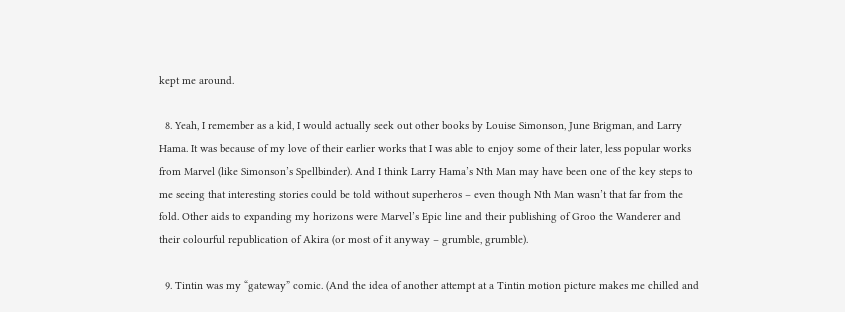kept me around.

  8. Yeah, I remember as a kid, I would actually seek out other books by Louise Simonson, June Brigman, and Larry Hama. It was because of my love of their earlier works that I was able to enjoy some of their later, less popular works from Marvel (like Simonson’s Spellbinder). And I think Larry Hama’s Nth Man may have been one of the key steps to me seeing that interesting stories could be told without superheros – even though Nth Man wasn’t that far from the fold. Other aids to expanding my horizons were Marvel’s Epic line and their publishing of Groo the Wanderer and their colourful republication of Akira (or most of it anyway – grumble, grumble).

  9. Tintin was my “gateway” comic. (And the idea of another attempt at a Tintin motion picture makes me chilled and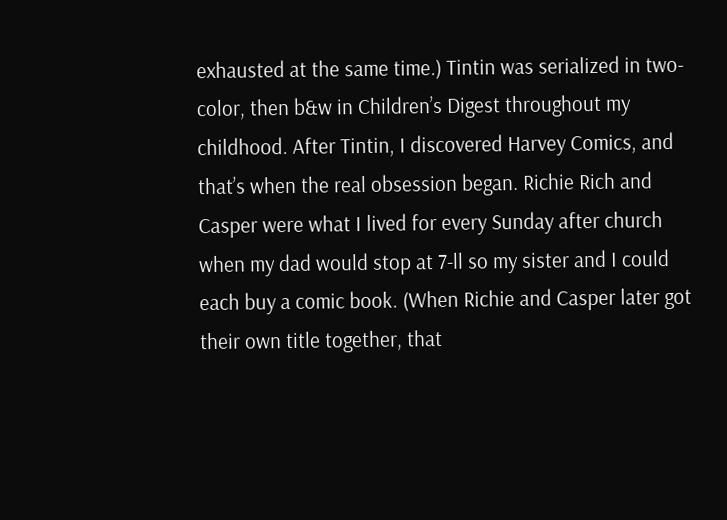exhausted at the same time.) Tintin was serialized in two-color, then b&w in Children’s Digest throughout my childhood. After Tintin, I discovered Harvey Comics, and that’s when the real obsession began. Richie Rich and Casper were what I lived for every Sunday after church when my dad would stop at 7-ll so my sister and I could each buy a comic book. (When Richie and Casper later got their own title together, that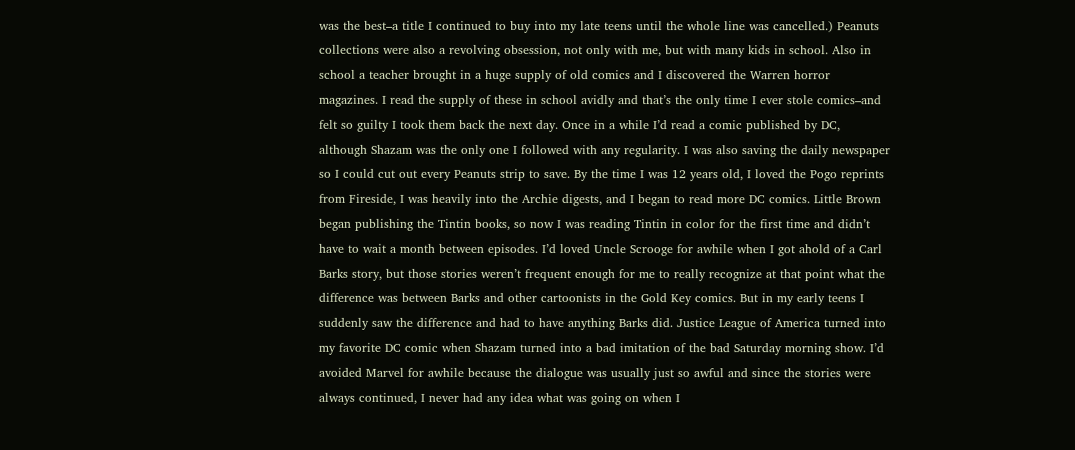was the best–a title I continued to buy into my late teens until the whole line was cancelled.) Peanuts collections were also a revolving obsession, not only with me, but with many kids in school. Also in school a teacher brought in a huge supply of old comics and I discovered the Warren horror magazines. I read the supply of these in school avidly and that’s the only time I ever stole comics–and felt so guilty I took them back the next day. Once in a while I’d read a comic published by DC, although Shazam was the only one I followed with any regularity. I was also saving the daily newspaper so I could cut out every Peanuts strip to save. By the time I was 12 years old, I loved the Pogo reprints from Fireside, I was heavily into the Archie digests, and I began to read more DC comics. Little Brown began publishing the Tintin books, so now I was reading Tintin in color for the first time and didn’t have to wait a month between episodes. I’d loved Uncle Scrooge for awhile when I got ahold of a Carl Barks story, but those stories weren’t frequent enough for me to really recognize at that point what the difference was between Barks and other cartoonists in the Gold Key comics. But in my early teens I suddenly saw the difference and had to have anything Barks did. Justice League of America turned into my favorite DC comic when Shazam turned into a bad imitation of the bad Saturday morning show. I’d avoided Marvel for awhile because the dialogue was usually just so awful and since the stories were always continued, I never had any idea what was going on when I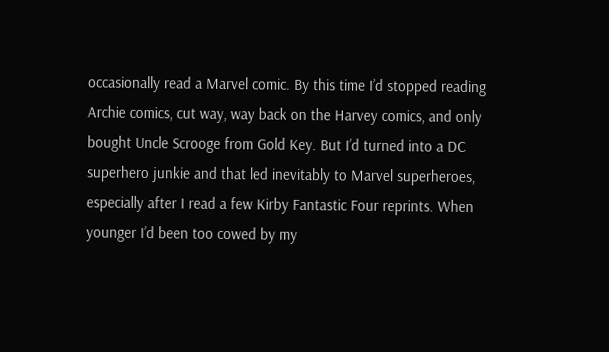occasionally read a Marvel comic. By this time I’d stopped reading Archie comics, cut way, way back on the Harvey comics, and only bought Uncle Scrooge from Gold Key. But I’d turned into a DC superhero junkie and that led inevitably to Marvel superheroes, especially after I read a few Kirby Fantastic Four reprints. When younger I’d been too cowed by my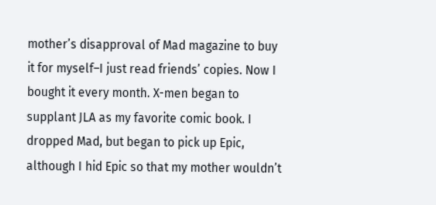mother’s disapproval of Mad magazine to buy it for myself–I just read friends’ copies. Now I bought it every month. X-men began to supplant JLA as my favorite comic book. I dropped Mad, but began to pick up Epic, although I hid Epic so that my mother wouldn’t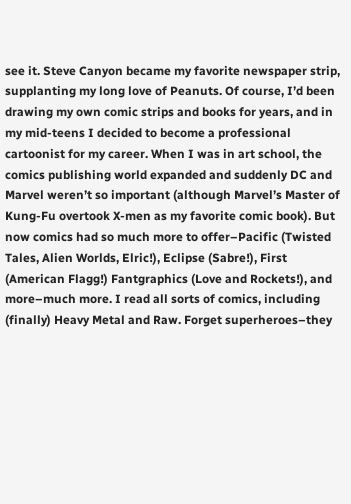see it. Steve Canyon became my favorite newspaper strip, supplanting my long love of Peanuts. Of course, I’d been drawing my own comic strips and books for years, and in my mid-teens I decided to become a professional cartoonist for my career. When I was in art school, the comics publishing world expanded and suddenly DC and Marvel weren’t so important (although Marvel’s Master of Kung-Fu overtook X-men as my favorite comic book). But now comics had so much more to offer–Pacific (Twisted Tales, Alien Worlds, Elric!), Eclipse (Sabre!), First (American Flagg!) Fantgraphics (Love and Rockets!), and more–much more. I read all sorts of comics, including (finally) Heavy Metal and Raw. Forget superheroes–they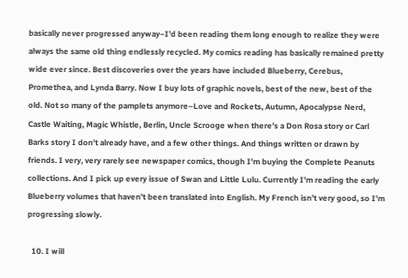basically never progressed anyway–I’d been reading them long enough to realize they were always the same old thing endlessly recycled. My comics reading has basically remained pretty wide ever since. Best discoveries over the years have included Blueberry, Cerebus, Promethea, and Lynda Barry. Now I buy lots of graphic novels, best of the new, best of the old. Not so many of the pamplets anymore–Love and Rockets, Autumn, Apocalypse Nerd, Castle Waiting, Magic Whistle, Berlin, Uncle Scrooge when there’s a Don Rosa story or Carl Barks story I don’t already have, and a few other things. And things written or drawn by friends. I very, very rarely see newspaper comics, though I’m buying the Complete Peanuts collections. And I pick up every issue of Swan and Little Lulu. Currently I’m reading the early Blueberry volumes that haven’t been translated into English. My French isn’t very good, so I’m progressing slowly.

  10. I will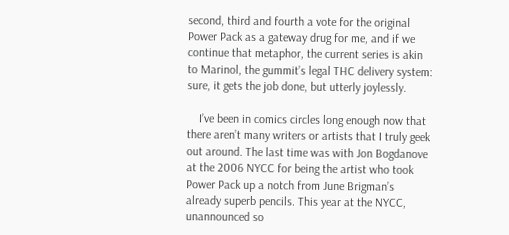second, third and fourth a vote for the original Power Pack as a gateway drug for me, and if we continue that metaphor, the current series is akin to Marinol, the gummit’s legal THC delivery system: sure, it gets the job done, but utterly joylessly.

    I’ve been in comics circles long enough now that there aren’t many writers or artists that I truly geek out around. The last time was with Jon Bogdanove at the 2006 NYCC for being the artist who took Power Pack up a notch from June Brigman’s already superb pencils. This year at the NYCC, unannounced so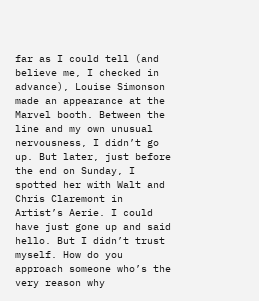far as I could tell (and believe me, I checked in advance), Louise Simonson made an appearance at the Marvel booth. Between the line and my own unusual nervousness, I didn’t go up. But later, just before the end on Sunday, I spotted her with Walt and Chris Claremont in Artist’s Aerie. I could have just gone up and said hello. But I didn’t trust myself. How do you approach someone who’s the very reason why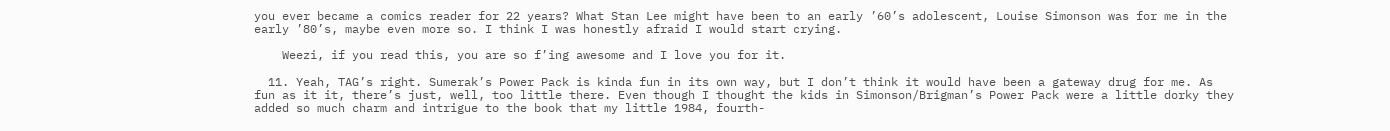you ever became a comics reader for 22 years? What Stan Lee might have been to an early ’60’s adolescent, Louise Simonson was for me in the early ’80’s, maybe even more so. I think I was honestly afraid I would start crying.

    Weezi, if you read this, you are so f’ing awesome and I love you for it.

  11. Yeah, TAG’s right. Sumerak’s Power Pack is kinda fun in its own way, but I don’t think it would have been a gateway drug for me. As fun as it it, there’s just, well, too little there. Even though I thought the kids in Simonson/Brigman’s Power Pack were a little dorky they added so much charm and intrigue to the book that my little 1984, fourth-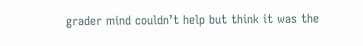grader mind couldn’t help but think it was the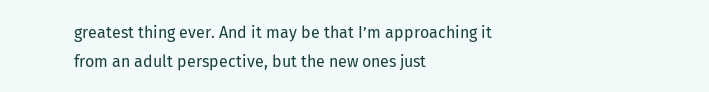greatest thing ever. And it may be that I’m approaching it from an adult perspective, but the new ones just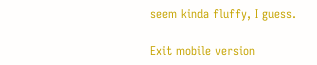seem kinda fluffy, I guess.

Exit mobile version